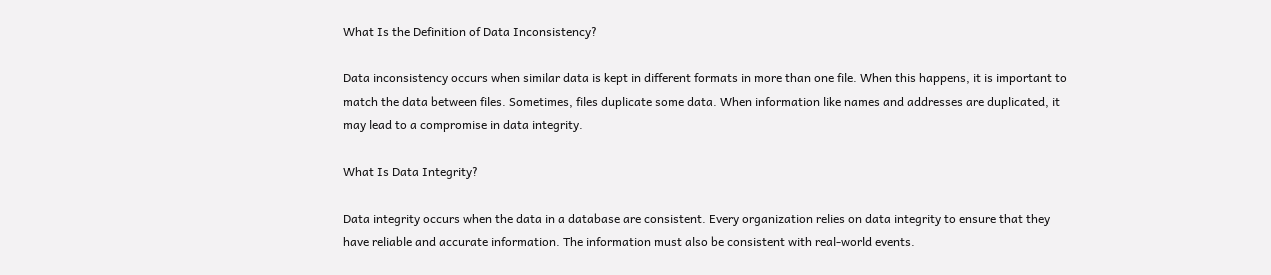What Is the Definition of Data Inconsistency?

Data inconsistency occurs when similar data is kept in different formats in more than one file. When this happens, it is important to match the data between files. Sometimes, files duplicate some data. When information like names and addresses are duplicated, it may lead to a compromise in data integrity.

What Is Data Integrity?

Data integrity occurs when the data in a database are consistent. Every organization relies on data integrity to ensure that they have reliable and accurate information. The information must also be consistent with real-world events.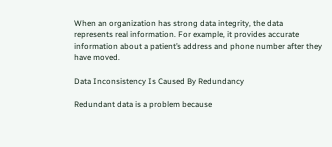When an organization has strong data integrity, the data represents real information. For example, it provides accurate information about a patient’s address and phone number after they have moved.

Data Inconsistency Is Caused By Redundancy

Redundant data is a problem because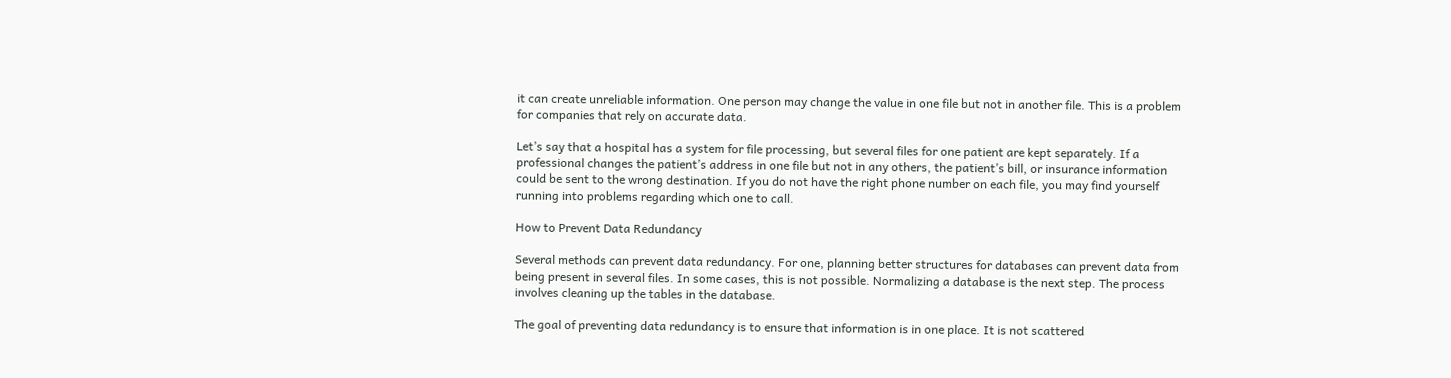it can create unreliable information. One person may change the value in one file but not in another file. This is a problem for companies that rely on accurate data.

Let’s say that a hospital has a system for file processing, but several files for one patient are kept separately. If a professional changes the patient’s address in one file but not in any others, the patient’s bill, or insurance information could be sent to the wrong destination. If you do not have the right phone number on each file, you may find yourself running into problems regarding which one to call.

How to Prevent Data Redundancy

Several methods can prevent data redundancy. For one, planning better structures for databases can prevent data from being present in several files. In some cases, this is not possible. Normalizing a database is the next step. The process involves cleaning up the tables in the database.

The goal of preventing data redundancy is to ensure that information is in one place. It is not scattered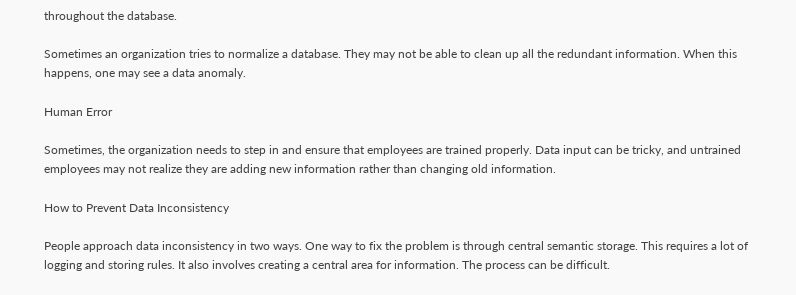throughout the database.

Sometimes an organization tries to normalize a database. They may not be able to clean up all the redundant information. When this happens, one may see a data anomaly.

Human Error

Sometimes, the organization needs to step in and ensure that employees are trained properly. Data input can be tricky, and untrained employees may not realize they are adding new information rather than changing old information.

How to Prevent Data Inconsistency

People approach data inconsistency in two ways. One way to fix the problem is through central semantic storage. This requires a lot of logging and storing rules. It also involves creating a central area for information. The process can be difficult.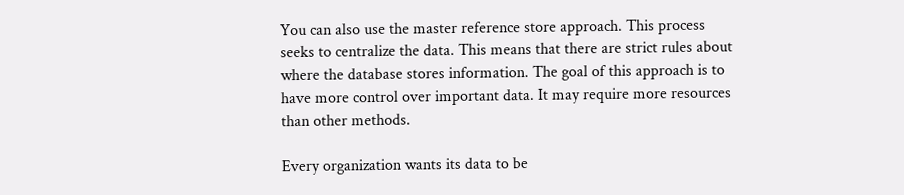You can also use the master reference store approach. This process seeks to centralize the data. This means that there are strict rules about where the database stores information. The goal of this approach is to have more control over important data. It may require more resources than other methods.

Every organization wants its data to be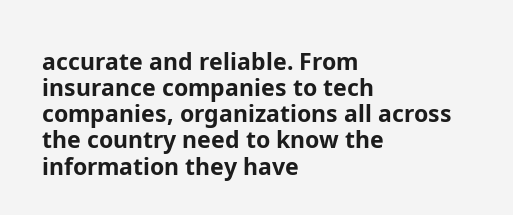accurate and reliable. From insurance companies to tech companies, organizations all across the country need to know the information they have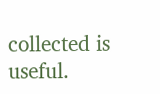collected is useful.